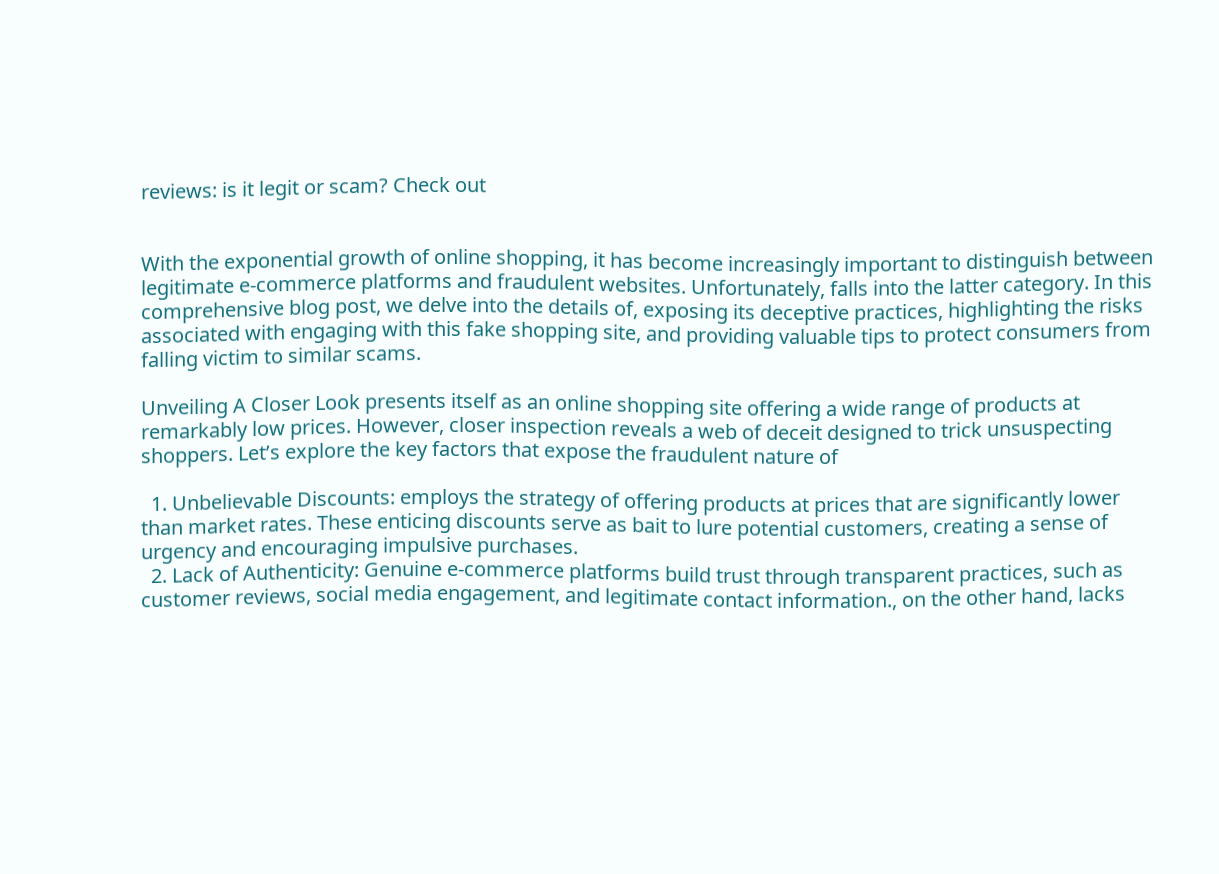reviews: is it legit or scam? Check out


With the exponential growth of online shopping, it has become increasingly important to distinguish between legitimate e-commerce platforms and fraudulent websites. Unfortunately, falls into the latter category. In this comprehensive blog post, we delve into the details of, exposing its deceptive practices, highlighting the risks associated with engaging with this fake shopping site, and providing valuable tips to protect consumers from falling victim to similar scams.

Unveiling A Closer Look presents itself as an online shopping site offering a wide range of products at remarkably low prices. However, closer inspection reveals a web of deceit designed to trick unsuspecting shoppers. Let’s explore the key factors that expose the fraudulent nature of

  1. Unbelievable Discounts: employs the strategy of offering products at prices that are significantly lower than market rates. These enticing discounts serve as bait to lure potential customers, creating a sense of urgency and encouraging impulsive purchases.
  2. Lack of Authenticity: Genuine e-commerce platforms build trust through transparent practices, such as customer reviews, social media engagement, and legitimate contact information., on the other hand, lacks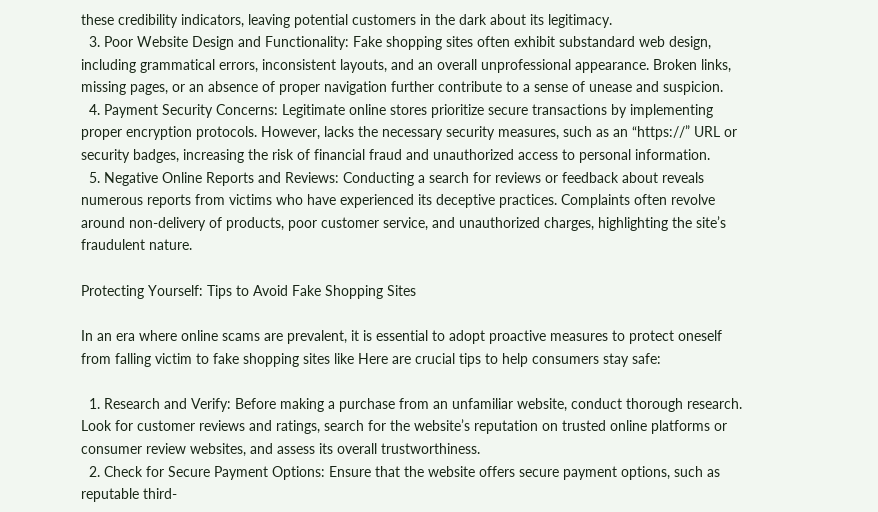these credibility indicators, leaving potential customers in the dark about its legitimacy.
  3. Poor Website Design and Functionality: Fake shopping sites often exhibit substandard web design, including grammatical errors, inconsistent layouts, and an overall unprofessional appearance. Broken links, missing pages, or an absence of proper navigation further contribute to a sense of unease and suspicion.
  4. Payment Security Concerns: Legitimate online stores prioritize secure transactions by implementing proper encryption protocols. However, lacks the necessary security measures, such as an “https://” URL or security badges, increasing the risk of financial fraud and unauthorized access to personal information.
  5. Negative Online Reports and Reviews: Conducting a search for reviews or feedback about reveals numerous reports from victims who have experienced its deceptive practices. Complaints often revolve around non-delivery of products, poor customer service, and unauthorized charges, highlighting the site’s fraudulent nature.

Protecting Yourself: Tips to Avoid Fake Shopping Sites

In an era where online scams are prevalent, it is essential to adopt proactive measures to protect oneself from falling victim to fake shopping sites like Here are crucial tips to help consumers stay safe:

  1. Research and Verify: Before making a purchase from an unfamiliar website, conduct thorough research. Look for customer reviews and ratings, search for the website’s reputation on trusted online platforms or consumer review websites, and assess its overall trustworthiness.
  2. Check for Secure Payment Options: Ensure that the website offers secure payment options, such as reputable third-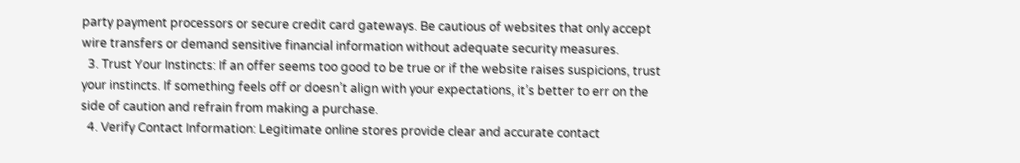party payment processors or secure credit card gateways. Be cautious of websites that only accept wire transfers or demand sensitive financial information without adequate security measures.
  3. Trust Your Instincts: If an offer seems too good to be true or if the website raises suspicions, trust your instincts. If something feels off or doesn’t align with your expectations, it’s better to err on the side of caution and refrain from making a purchase.
  4. Verify Contact Information: Legitimate online stores provide clear and accurate contact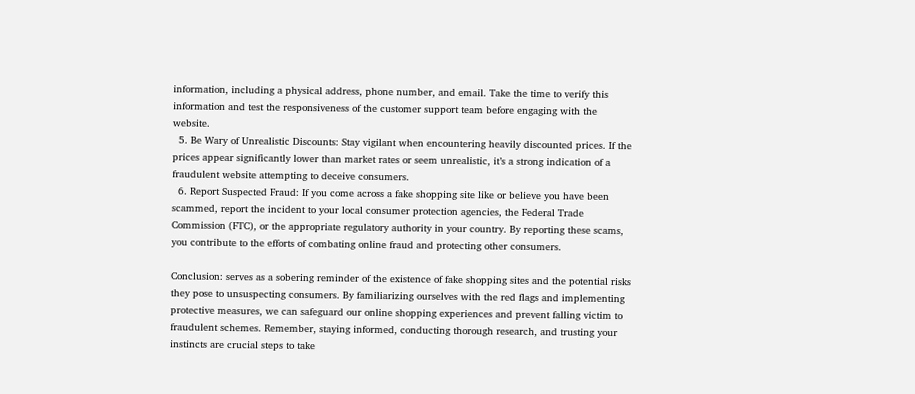information, including a physical address, phone number, and email. Take the time to verify this information and test the responsiveness of the customer support team before engaging with the website.
  5. Be Wary of Unrealistic Discounts: Stay vigilant when encountering heavily discounted prices. If the prices appear significantly lower than market rates or seem unrealistic, it’s a strong indication of a fraudulent website attempting to deceive consumers.
  6. Report Suspected Fraud: If you come across a fake shopping site like or believe you have been scammed, report the incident to your local consumer protection agencies, the Federal Trade Commission (FTC), or the appropriate regulatory authority in your country. By reporting these scams, you contribute to the efforts of combating online fraud and protecting other consumers.

Conclusion: serves as a sobering reminder of the existence of fake shopping sites and the potential risks they pose to unsuspecting consumers. By familiarizing ourselves with the red flags and implementing protective measures, we can safeguard our online shopping experiences and prevent falling victim to fraudulent schemes. Remember, staying informed, conducting thorough research, and trusting your instincts are crucial steps to take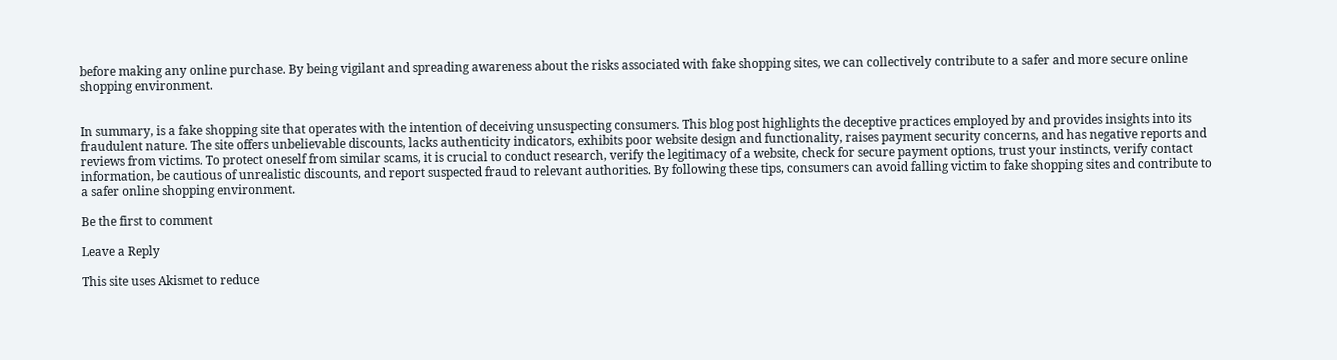before making any online purchase. By being vigilant and spreading awareness about the risks associated with fake shopping sites, we can collectively contribute to a safer and more secure online shopping environment.


In summary, is a fake shopping site that operates with the intention of deceiving unsuspecting consumers. This blog post highlights the deceptive practices employed by and provides insights into its fraudulent nature. The site offers unbelievable discounts, lacks authenticity indicators, exhibits poor website design and functionality, raises payment security concerns, and has negative reports and reviews from victims. To protect oneself from similar scams, it is crucial to conduct research, verify the legitimacy of a website, check for secure payment options, trust your instincts, verify contact information, be cautious of unrealistic discounts, and report suspected fraud to relevant authorities. By following these tips, consumers can avoid falling victim to fake shopping sites and contribute to a safer online shopping environment.

Be the first to comment

Leave a Reply

This site uses Akismet to reduce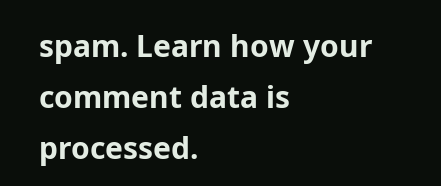spam. Learn how your comment data is processed.